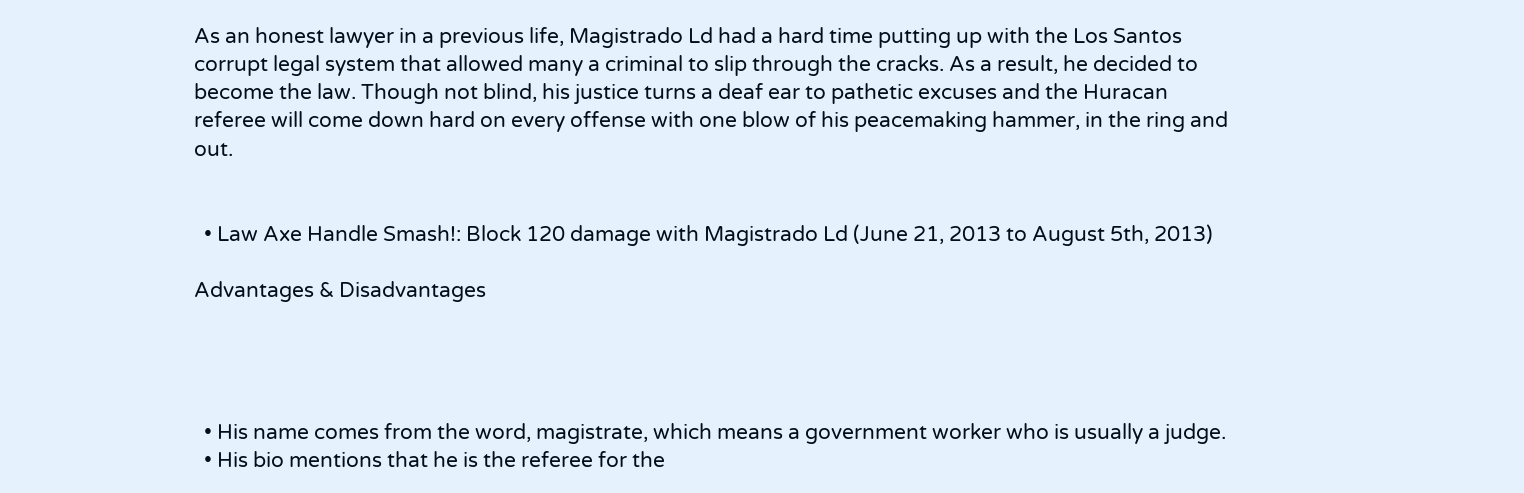As an honest lawyer in a previous life, Magistrado Ld had a hard time putting up with the Los Santos corrupt legal system that allowed many a criminal to slip through the cracks. As a result, he decided to become the law. Though not blind, his justice turns a deaf ear to pathetic excuses and the Huracan referee will come down hard on every offense with one blow of his peacemaking hammer, in the ring and out.


  • Law Axe Handle Smash!: Block 120 damage with Magistrado Ld (June 21, 2013 to August 5th, 2013)

Advantages & Disadvantages




  • His name comes from the word, magistrate, which means a government worker who is usually a judge.
  • His bio mentions that he is the referee for the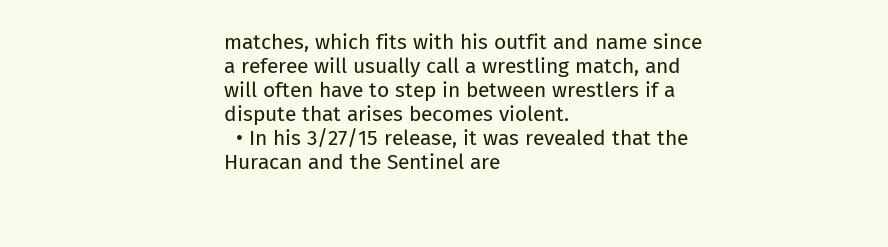matches, which fits with his outfit and name since a referee will usually call a wrestling match, and will often have to step in between wrestlers if a dispute that arises becomes violent.
  • In his 3/27/15 release, it was revealed that the Huracan and the Sentinel are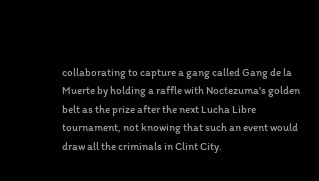collaborating to capture a gang called Gang de la Muerte by holding a raffle with Noctezuma's golden belt as the prize after the next Lucha Libre tournament, not knowing that such an event would draw all the criminals in Clint City.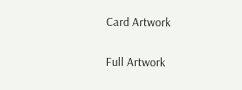Card Artwork

Full Artwork